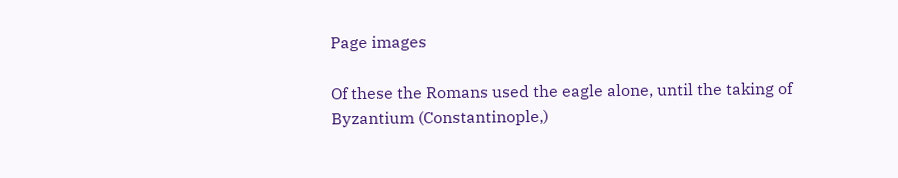Page images

Of these the Romans used the eagle alone, until the taking of Byzantium (Constantinople,)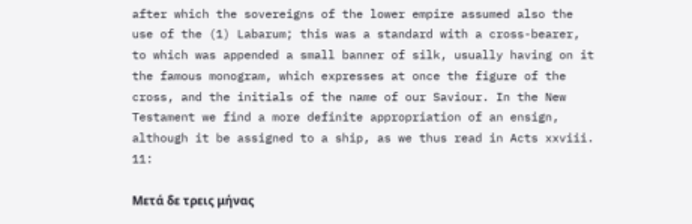after which the sovereigns of the lower empire assumed also the use of the (1) Labarum; this was a standard with a cross-bearer, to which was appended a small banner of silk, usually having on it the famous monogram, which expresses at once the figure of the cross, and the initials of the name of our Saviour. In the New Testament we find a more definite appropriation of an ensign, although it be assigned to a ship, as we thus read in Acts xxviii. 11:

Μετά δε τρεις μήνας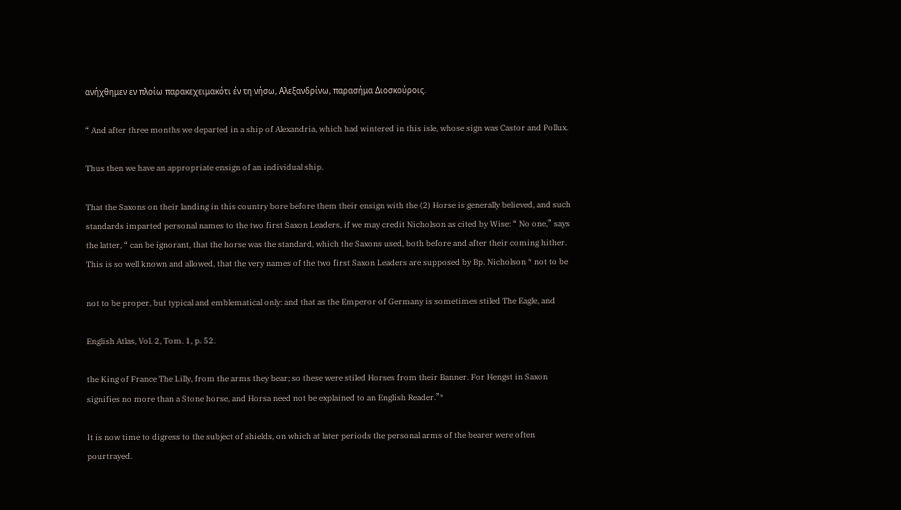ανήχθημεν εν πλοίω παρακεχειμακότι έν τη νήσω, Αλεξανδρίνω, παρασήμα Διοσκούροις.

“ And after three months we departed in a ship of Alexandria, which had wintered in this isle, whose sign was Castor and Pollux.

Thus then we have an appropriate ensign of an individual ship.

That the Saxons on their landing in this country bore before them their ensign with the (2) Horse is generally believed, and such standards imparted personal names to the two first Saxon Leaders, if we may credit Nicholson as cited by Wise: “ No one,” says the latter, “ can be ignorant, that the horse was the standard, which the Saxons used, both before and after their coming hither. This is so well known and allowed, that the very names of the two first Saxon Leaders are supposed by Bp. Nicholson * not to be

not to be proper, but typical and emblematical only: and that as the Emperor of Germany is sometimes stiled The Eagle, and

English Atlas, Vol. 2, Tom. 1, p. 52.

the King of France The Lilly, from the arms they bear; so these were stiled Horses from their Banner. For Hengst in Saxon signifies no more than a Stone horse, and Horsa need not be explained to an English Reader.”*

It is now time to digress to the subject of shields, on which at later periods the personal arms of the bearer were often pourtrayed.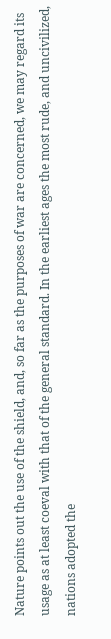Nature points out the use of the shield, and, so far as the purposes of war are concerned, we may regard its usage as at least coeval with that of the general standard. In the earliest ages the most rude, and uncivilized, nations adopted the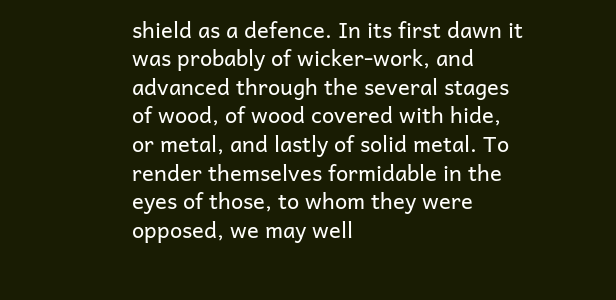shield as a defence. In its first dawn it was probably of wicker-work, and advanced through the several stages of wood, of wood covered with hide, or metal, and lastly of solid metal. To render themselves formidable in the eyes of those, to whom they were opposed, we may well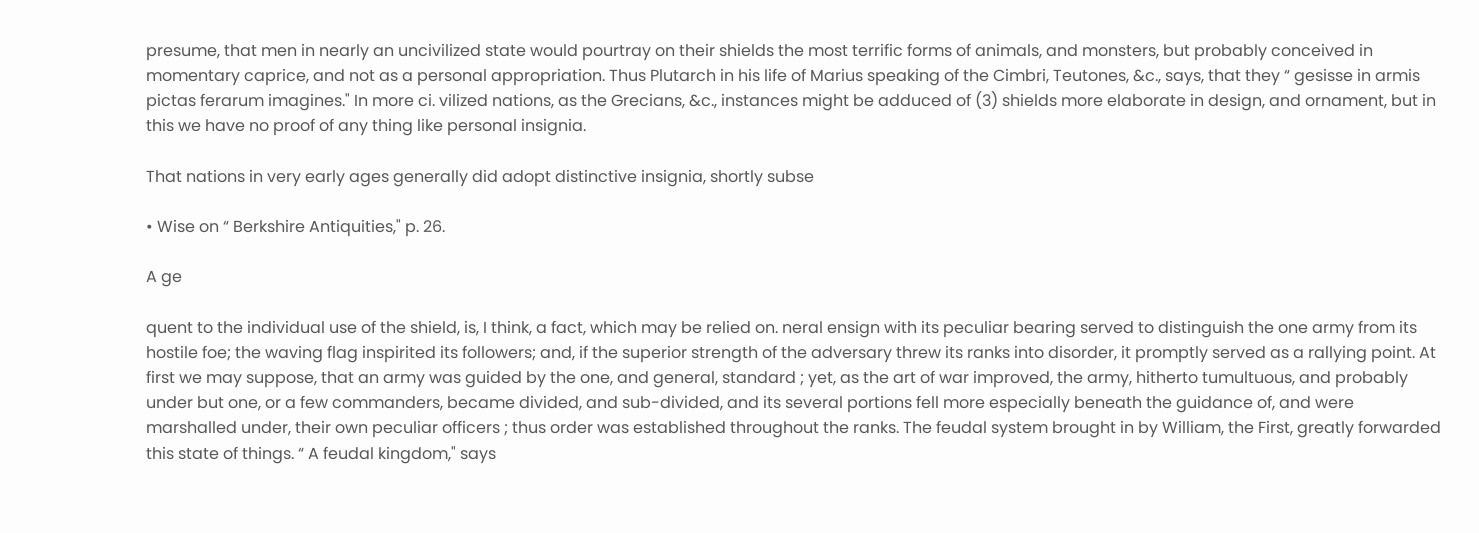presume, that men in nearly an uncivilized state would pourtray on their shields the most terrific forms of animals, and monsters, but probably conceived in momentary caprice, and not as a personal appropriation. Thus Plutarch in his life of Marius speaking of the Cimbri, Teutones, &c., says, that they “ gesisse in armis pictas ferarum imagines." In more ci. vilized nations, as the Grecians, &c., instances might be adduced of (3) shields more elaborate in design, and ornament, but in this we have no proof of any thing like personal insignia.

That nations in very early ages generally did adopt distinctive insignia, shortly subse

• Wise on “ Berkshire Antiquities," p. 26.

A ge

quent to the individual use of the shield, is, I think, a fact, which may be relied on. neral ensign with its peculiar bearing served to distinguish the one army from its hostile foe; the waving flag inspirited its followers; and, if the superior strength of the adversary threw its ranks into disorder, it promptly served as a rallying point. At first we may suppose, that an army was guided by the one, and general, standard ; yet, as the art of war improved, the army, hitherto tumultuous, and probably under but one, or a few commanders, became divided, and sub-divided, and its several portions fell more especially beneath the guidance of, and were marshalled under, their own peculiar officers ; thus order was established throughout the ranks. The feudal system brought in by William, the First, greatly forwarded this state of things. “ A feudal kingdom," says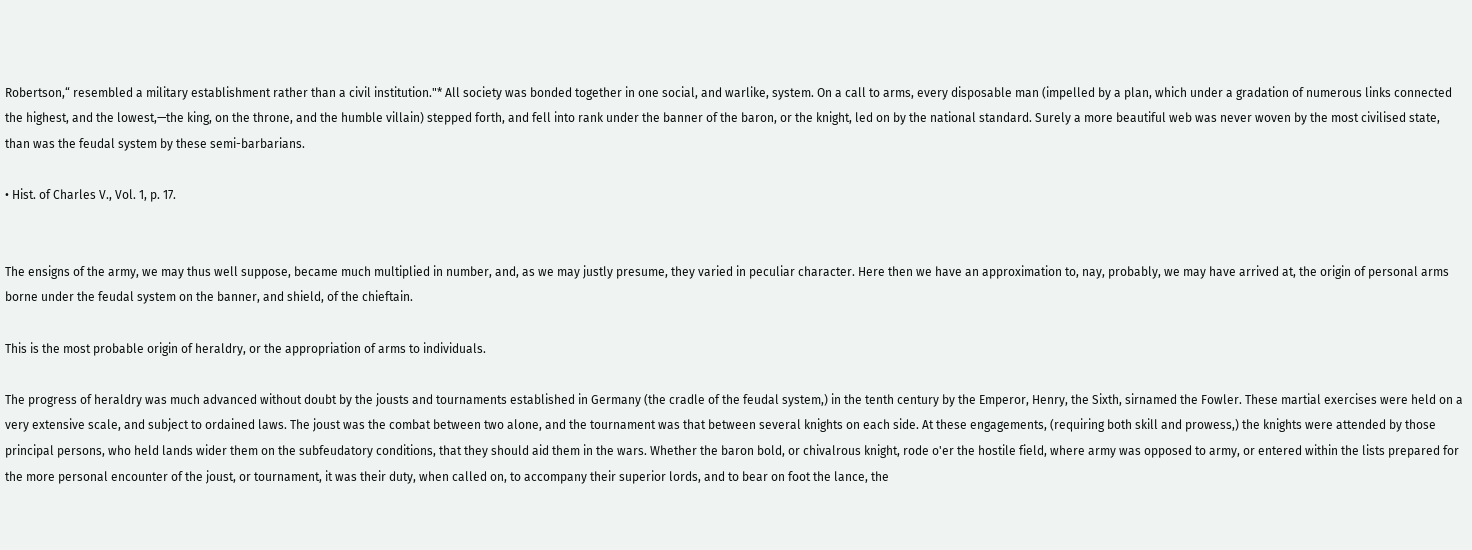Robertson,“ resembled a military establishment rather than a civil institution."* All society was bonded together in one social, and warlike, system. On a call to arms, every disposable man (impelled by a plan, which under a gradation of numerous links connected the highest, and the lowest,—the king, on the throne, and the humble villain) stepped forth, and fell into rank under the banner of the baron, or the knight, led on by the national standard. Surely a more beautiful web was never woven by the most civilised state, than was the feudal system by these semi-barbarians.

• Hist. of Charles V., Vol. 1, p. 17.


The ensigns of the army, we may thus well suppose, became much multiplied in number, and, as we may justly presume, they varied in peculiar character. Here then we have an approximation to, nay, probably, we may have arrived at, the origin of personal arms borne under the feudal system on the banner, and shield, of the chieftain.

This is the most probable origin of heraldry, or the appropriation of arms to individuals.

The progress of heraldry was much advanced without doubt by the jousts and tournaments established in Germany (the cradle of the feudal system,) in the tenth century by the Emperor, Henry, the Sixth, sirnamed the Fowler. These martial exercises were held on a very extensive scale, and subject to ordained laws. The joust was the combat between two alone, and the tournament was that between several knights on each side. At these engagements, (requiring both skill and prowess,) the knights were attended by those principal persons, who held lands wider them on the subfeudatory conditions, that they should aid them in the wars. Whether the baron bold, or chivalrous knight, rode o'er the hostile field, where army was opposed to army, or entered within the lists prepared for the more personal encounter of the joust, or tournament, it was their duty, when called on, to accompany their superior lords, and to bear on foot the lance, the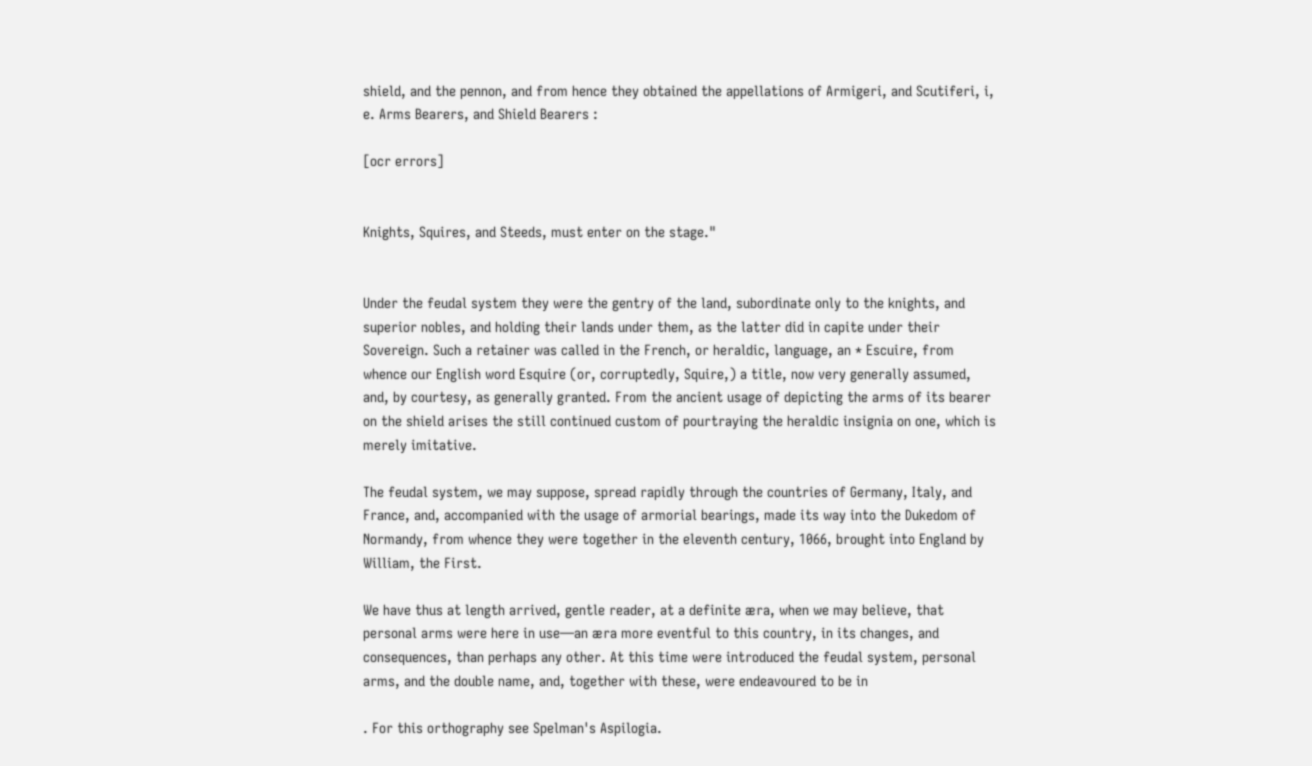shield, and the pennon, and from hence they obtained the appellations of Armigeri, and Scutiferi, i, e. Arms Bearers, and Shield Bearers :

[ocr errors]


Knights, Squires, and Steeds, must enter on the stage."


Under the feudal system they were the gentry of the land, subordinate only to the knights, and superior nobles, and holding their lands under them, as the latter did in capite under their Sovereign. Such a retainer was called in the French, or heraldic, language, an * Escuire, from whence our English word Esquire (or, corruptedly, Squire,) a title, now very generally assumed, and, by courtesy, as generally granted. From the ancient usage of depicting the arms of its bearer on the shield arises the still continued custom of pourtraying the heraldic insignia on one, which is merely imitative.

The feudal system, we may suppose, spread rapidly through the countries of Germany, Italy, and France, and, accompanied with the usage of armorial bearings, made its way into the Dukedom of Normandy, from whence they were together in the eleventh century, 1066, brought into England by William, the First.

We have thus at length arrived, gentle reader, at a definite æra, when we may believe, that personal arms were here in use—an æra more eventful to this country, in its changes, and consequences, than perhaps any other. At this time were introduced the feudal system, personal arms, and the double name, and, together with these, were endeavoured to be in

. For this orthography see Spelman's Aspilogia.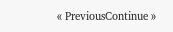« PreviousContinue »